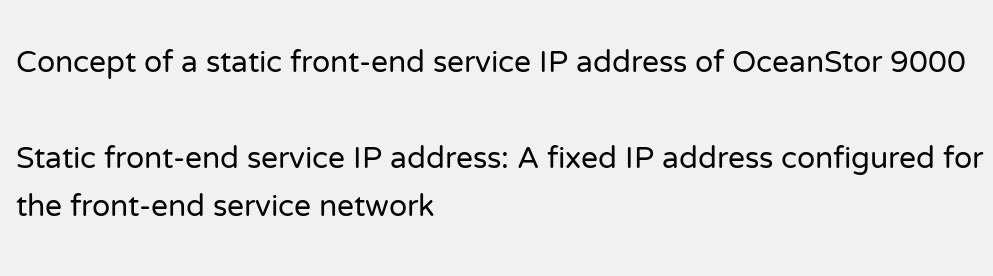Concept of a static front-end service IP address of OceanStor 9000

Static front-end service IP address: A fixed IP address configured for the front-end service network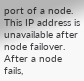port of a node. This IP address is unavailable after node failover. After a node fails,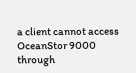a client cannot access OceanStor 9000 through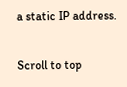a static IP address.

Scroll to top